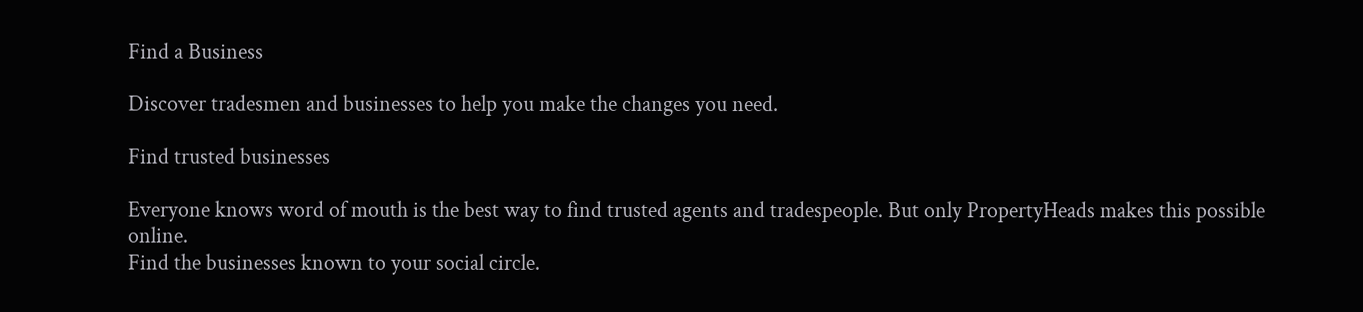Find a Business

Discover tradesmen and businesses to help you make the changes you need.

Find trusted businesses

Everyone knows word of mouth is the best way to find trusted agents and tradespeople. But only PropertyHeads makes this possible online.
Find the businesses known to your social circle.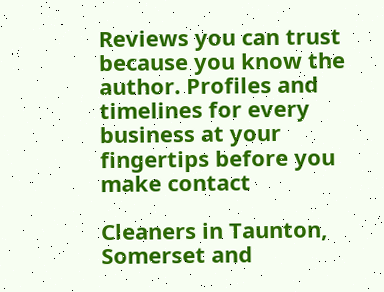Reviews you can trust because you know the author. Profiles and timelines for every business at your fingertips before you make contact

Cleaners in Taunton, Somerset and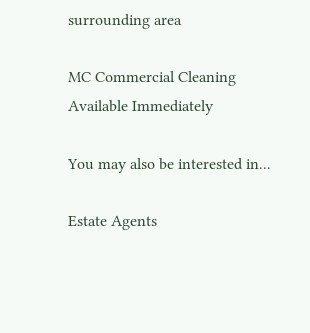surrounding area

MC Commercial Cleaning
Available Immediately

You may also be interested in...

Estate Agents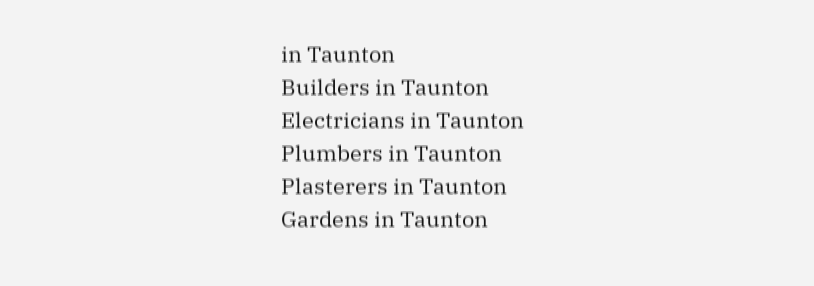in Taunton
Builders in Taunton
Electricians in Taunton
Plumbers in Taunton
Plasterers in Taunton
Gardens in Taunton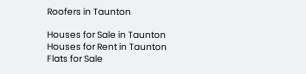Roofers in Taunton

Houses for Sale in Taunton
Houses for Rent in Taunton
Flats for Sale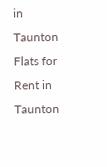in Taunton
Flats for Rent in Taunton